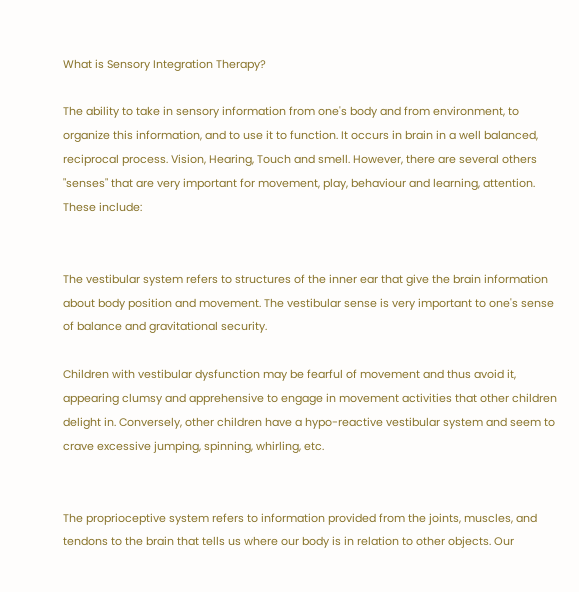What is Sensory Integration Therapy?

The ability to take in sensory information from one's body and from environment, to organize this information, and to use it to function. It occurs in brain in a well balanced, reciprocal process. Vision, Hearing, Touch and smell. However, there are several others "senses" that are very important for movement, play, behaviour and learning, attention. These include:


The vestibular system refers to structures of the inner ear that give the brain information about body position and movement. The vestibular sense is very important to one's sense of balance and gravitational security.

Children with vestibular dysfunction may be fearful of movement and thus avoid it, appearing clumsy and apprehensive to engage in movement activities that other children delight in. Conversely, other children have a hypo-reactive vestibular system and seem to crave excessive jumping, spinning, whirling, etc.


The proprioceptive system refers to information provided from the joints, muscles, and tendons to the brain that tells us where our body is in relation to other objects. Our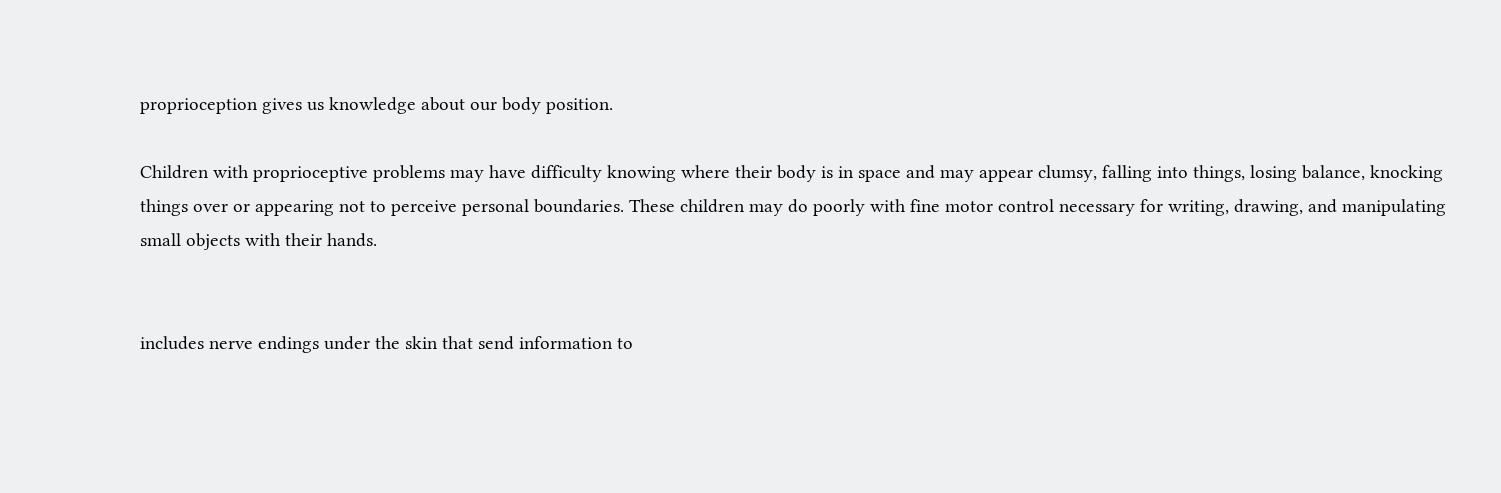proprioception gives us knowledge about our body position.

Children with proprioceptive problems may have difficulty knowing where their body is in space and may appear clumsy, falling into things, losing balance, knocking things over or appearing not to perceive personal boundaries. These children may do poorly with fine motor control necessary for writing, drawing, and manipulating small objects with their hands.


includes nerve endings under the skin that send information to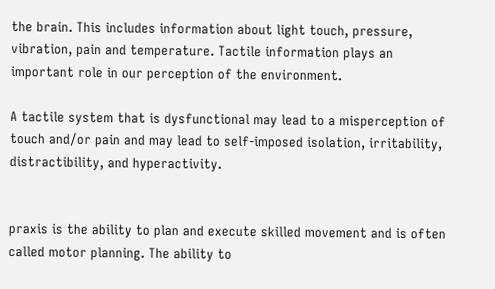the brain. This includes information about light touch, pressure, vibration, pain and temperature. Tactile information plays an important role in our perception of the environment.

A tactile system that is dysfunctional may lead to a misperception of touch and/or pain and may lead to self-imposed isolation, irritability, distractibility, and hyperactivity.


praxis is the ability to plan and execute skilled movement and is often called motor planning. The ability to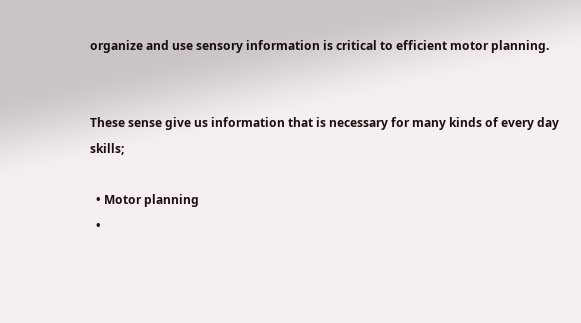organize and use sensory information is critical to efficient motor planning.


These sense give us information that is necessary for many kinds of every day skills;

  • Motor planning
  •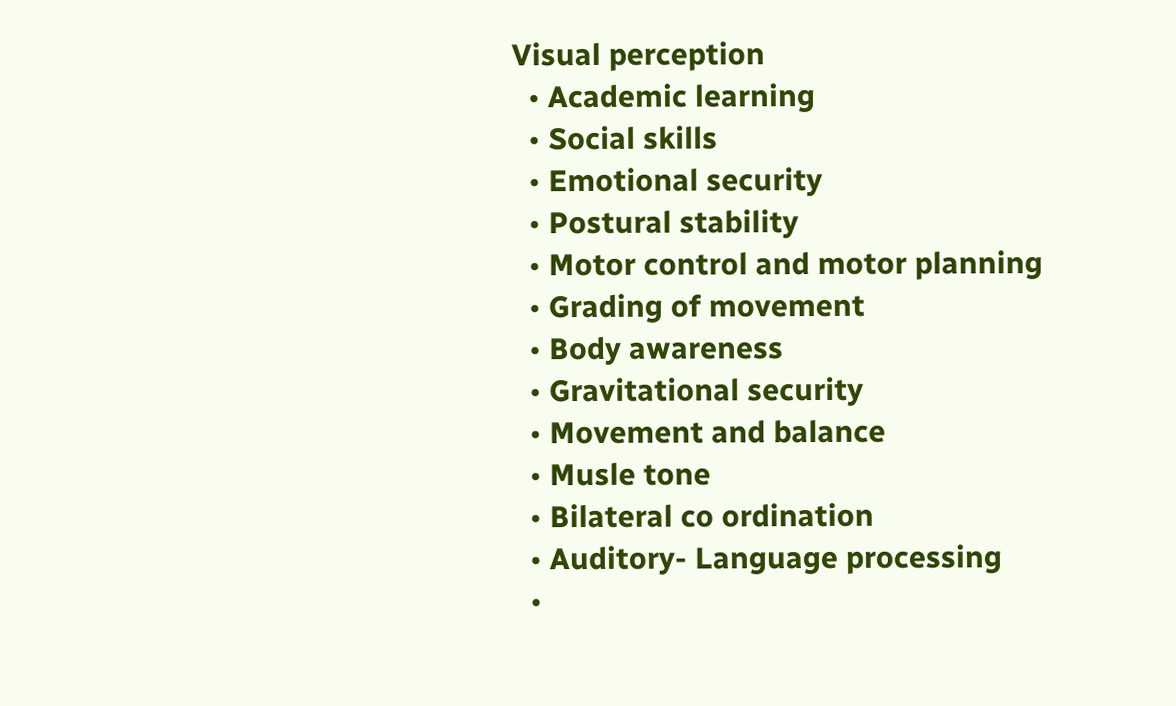Visual perception
  • Academic learning
  • Social skills
  • Emotional security
  • Postural stability
  • Motor control and motor planning
  • Grading of movement
  • Body awareness
  • Gravitational security
  • Movement and balance
  • Musle tone
  • Bilateral co ordination
  • Auditory- Language processing
  •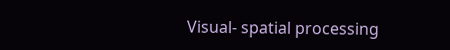Visual- spatial processing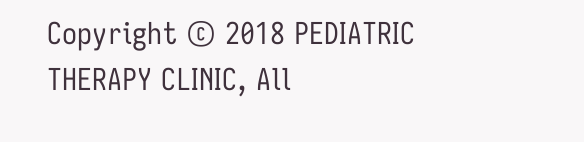Copyright © 2018 PEDIATRIC THERAPY CLINIC, All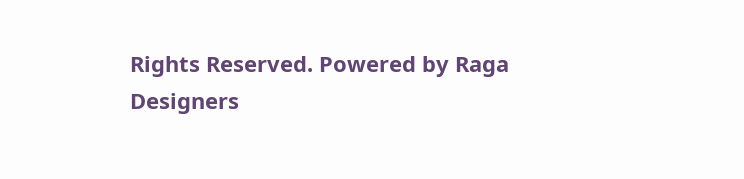Rights Reserved. Powered by Raga Designers